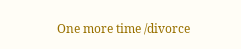One more time /divorce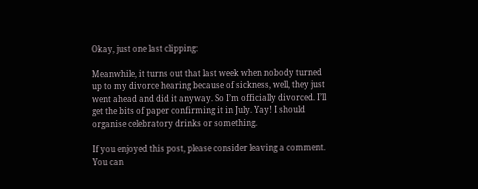Okay, just one last clipping:

Meanwhile, it turns out that last week when nobody turned up to my divorce hearing because of sickness, well, they just went ahead and did it anyway. So I’m officially divorced. I’ll get the bits of paper confirming it in July. Yay! I should organise celebratory drinks or something.

If you enjoyed this post, please consider leaving a comment. You can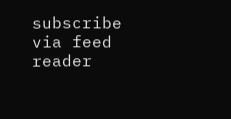subscribe via feed reader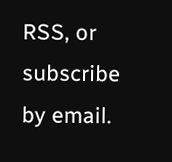RSS, or subscribe by email.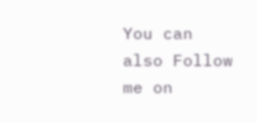You can also Follow me on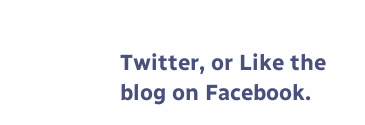Twitter, or Like the blog on Facebook.